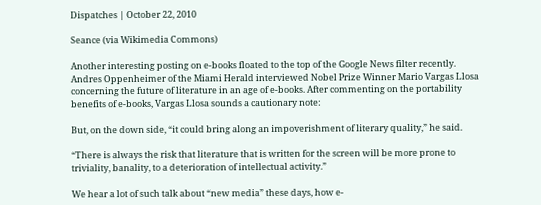Dispatches | October 22, 2010

Seance (via Wikimedia Commons)

Another interesting posting on e-books floated to the top of the Google News filter recently. Andres Oppenheimer of the Miami Herald interviewed Nobel Prize Winner Mario Vargas Llosa concerning the future of literature in an age of e-books. After commenting on the portability benefits of e-books, Vargas Llosa sounds a cautionary note:

But, on the down side, “it could bring along an impoverishment of literary quality,” he said.

“There is always the risk that literature that is written for the screen will be more prone to triviality, banality, to a deterioration of intellectual activity.”

We hear a lot of such talk about “new media” these days, how e-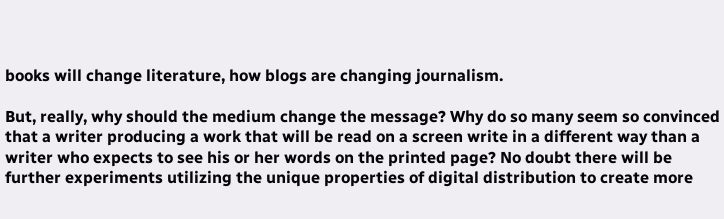books will change literature, how blogs are changing journalism.

But, really, why should the medium change the message? Why do so many seem so convinced that a writer producing a work that will be read on a screen write in a different way than a writer who expects to see his or her words on the printed page? No doubt there will be further experiments utilizing the unique properties of digital distribution to create more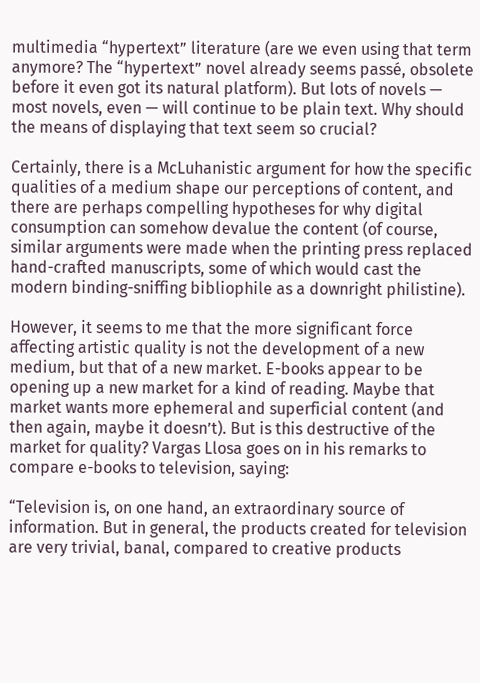multimedia “hypertext” literature (are we even using that term anymore? The “hypertext” novel already seems passé, obsolete before it even got its natural platform). But lots of novels — most novels, even — will continue to be plain text. Why should the means of displaying that text seem so crucial?

Certainly, there is a McLuhanistic argument for how the specific qualities of a medium shape our perceptions of content, and there are perhaps compelling hypotheses for why digital consumption can somehow devalue the content (of course, similar arguments were made when the printing press replaced hand-crafted manuscripts, some of which would cast the modern binding-sniffing bibliophile as a downright philistine).

However, it seems to me that the more significant force affecting artistic quality is not the development of a new medium, but that of a new market. E-books appear to be opening up a new market for a kind of reading. Maybe that market wants more ephemeral and superficial content (and then again, maybe it doesn’t). But is this destructive of the market for quality? Vargas Llosa goes on in his remarks to compare e-books to television, saying:

“Television is, on one hand, an extraordinary source of information. But in general, the products created for television are very trivial, banal, compared to creative products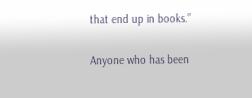that end up in books.”

Anyone who has been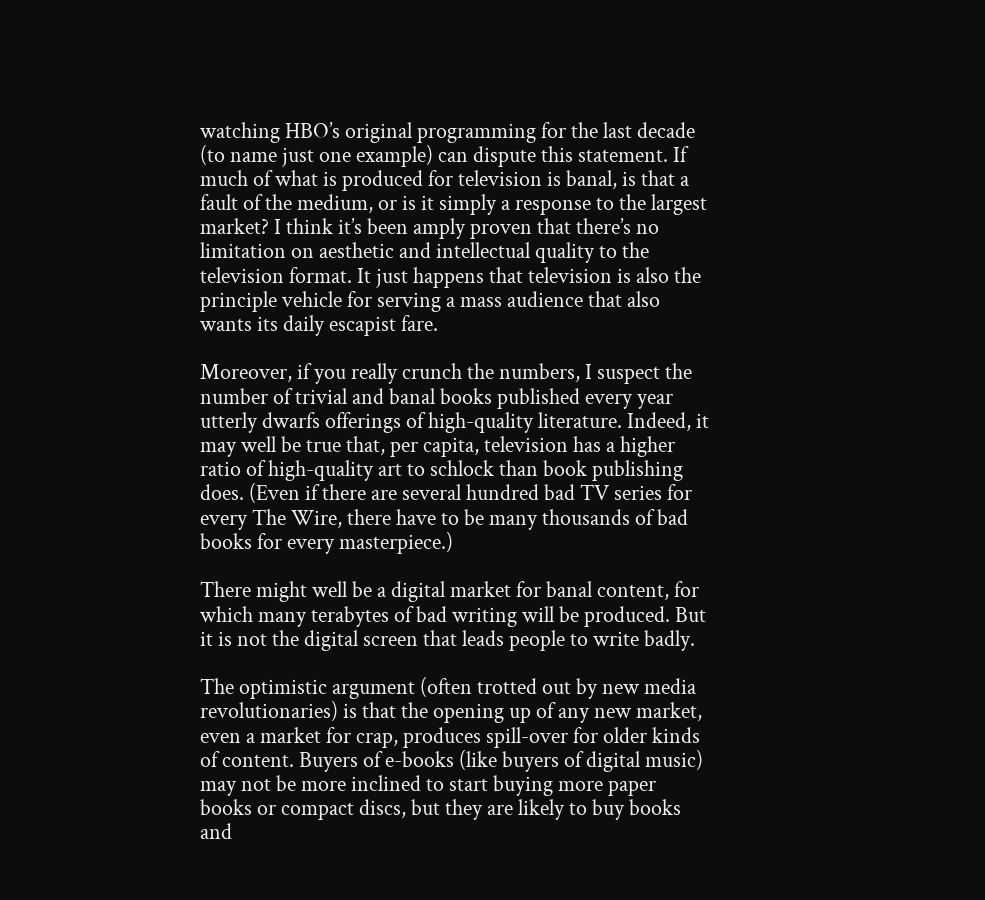watching HBO’s original programming for the last decade (to name just one example) can dispute this statement. If much of what is produced for television is banal, is that a fault of the medium, or is it simply a response to the largest market? I think it’s been amply proven that there’s no limitation on aesthetic and intellectual quality to the television format. It just happens that television is also the principle vehicle for serving a mass audience that also wants its daily escapist fare.

Moreover, if you really crunch the numbers, I suspect the number of trivial and banal books published every year utterly dwarfs offerings of high-quality literature. Indeed, it may well be true that, per capita, television has a higher ratio of high-quality art to schlock than book publishing does. (Even if there are several hundred bad TV series for every The Wire, there have to be many thousands of bad books for every masterpiece.)

There might well be a digital market for banal content, for which many terabytes of bad writing will be produced. But it is not the digital screen that leads people to write badly.

The optimistic argument (often trotted out by new media revolutionaries) is that the opening up of any new market, even a market for crap, produces spill-over for older kinds of content. Buyers of e-books (like buyers of digital music) may not be more inclined to start buying more paper books or compact discs, but they are likely to buy books and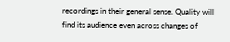recordings in their general sense. Quality will find its audience even across changes of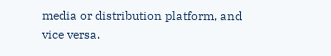media or distribution platform, and vice versa.